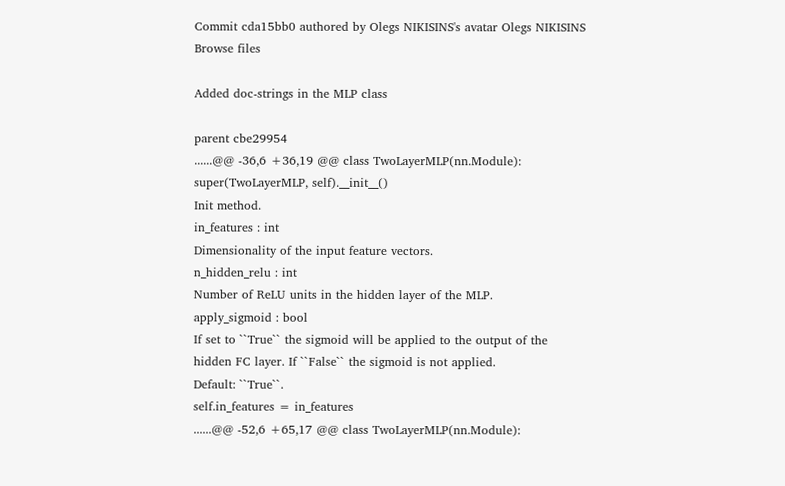Commit cda15bb0 authored by Olegs NIKISINS's avatar Olegs NIKISINS
Browse files

Added doc-strings in the MLP class

parent cbe29954
......@@ -36,6 +36,19 @@ class TwoLayerMLP(nn.Module):
super(TwoLayerMLP, self).__init__()
Init method.
in_features : int
Dimensionality of the input feature vectors.
n_hidden_relu : int
Number of ReLU units in the hidden layer of the MLP.
apply_sigmoid : bool
If set to ``True`` the sigmoid will be applied to the output of the
hidden FC layer. If ``False`` the sigmoid is not applied.
Default: ``True``.
self.in_features = in_features
......@@ -52,6 +65,17 @@ class TwoLayerMLP(nn.Module):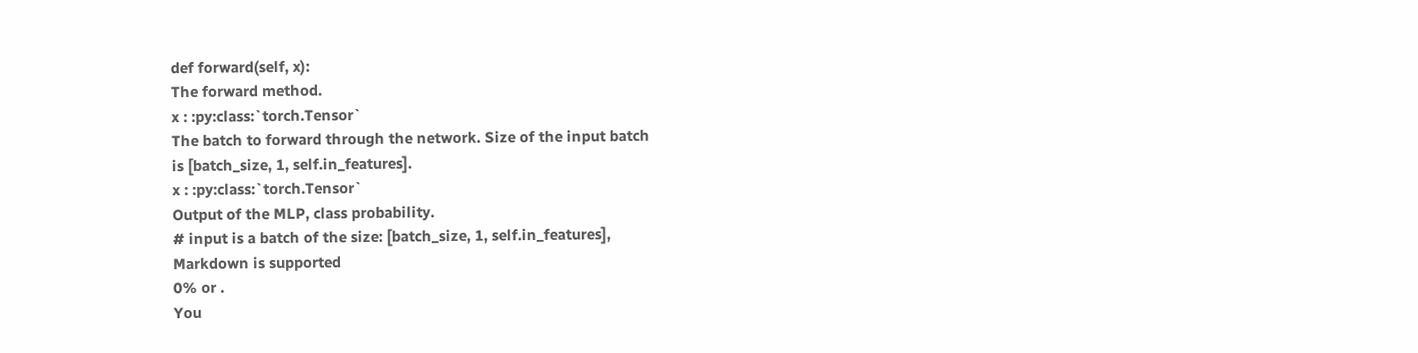def forward(self, x):
The forward method.
x : :py:class:`torch.Tensor`
The batch to forward through the network. Size of the input batch
is [batch_size, 1, self.in_features].
x : :py:class:`torch.Tensor`
Output of the MLP, class probability.
# input is a batch of the size: [batch_size, 1, self.in_features],
Markdown is supported
0% or .
You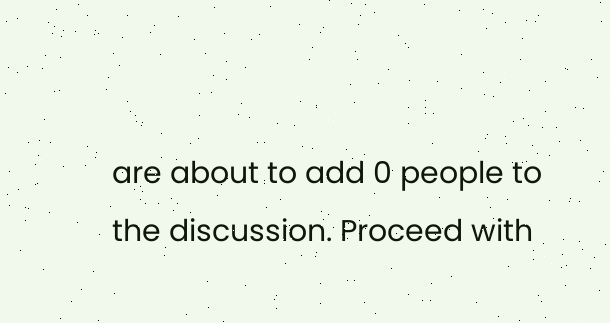are about to add 0 people to the discussion. Proceed with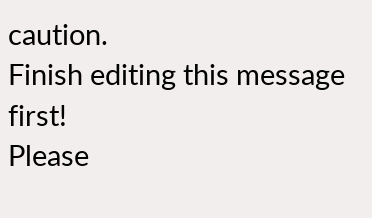caution.
Finish editing this message first!
Please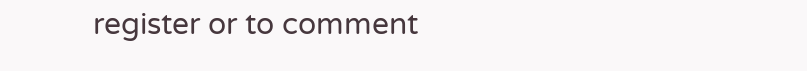register or to comment